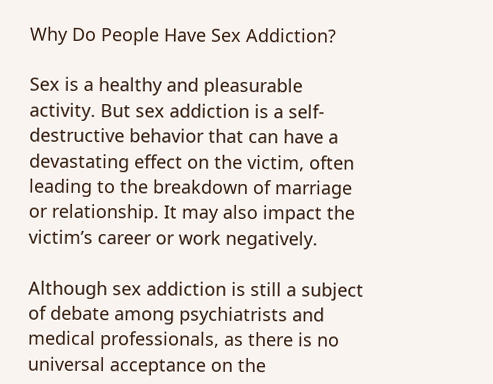Why Do People Have Sex Addiction?

Sex is a healthy and pleasurable activity. But sex addiction is a self-destructive behavior that can have a devastating effect on the victim, often leading to the breakdown of marriage or relationship. It may also impact the victim’s career or work negatively.

Although sex addiction is still a subject of debate among psychiatrists and medical professionals, as there is no universal acceptance on the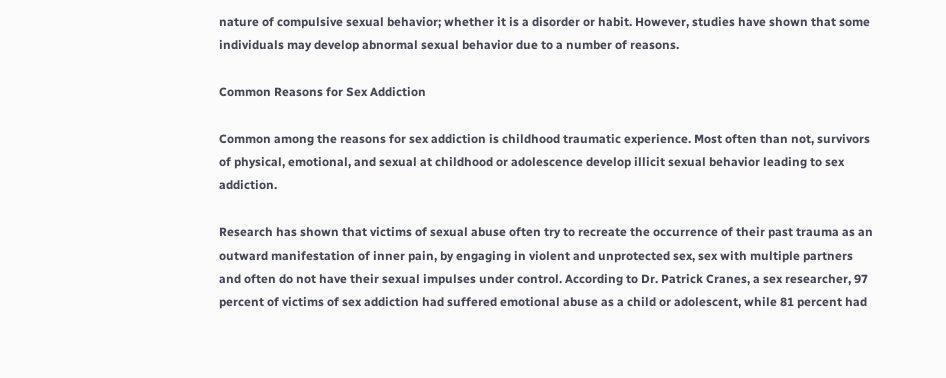nature of compulsive sexual behavior; whether it is a disorder or habit. However, studies have shown that some individuals may develop abnormal sexual behavior due to a number of reasons.

Common Reasons for Sex Addiction

Common among the reasons for sex addiction is childhood traumatic experience. Most often than not, survivors of physical, emotional, and sexual at childhood or adolescence develop illicit sexual behavior leading to sex addiction.

Research has shown that victims of sexual abuse often try to recreate the occurrence of their past trauma as an outward manifestation of inner pain, by engaging in violent and unprotected sex, sex with multiple partners and often do not have their sexual impulses under control. According to Dr. Patrick Cranes, a sex researcher, 97 percent of victims of sex addiction had suffered emotional abuse as a child or adolescent, while 81 percent had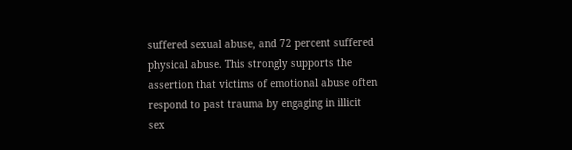suffered sexual abuse, and 72 percent suffered physical abuse. This strongly supports the assertion that victims of emotional abuse often respond to past trauma by engaging in illicit sex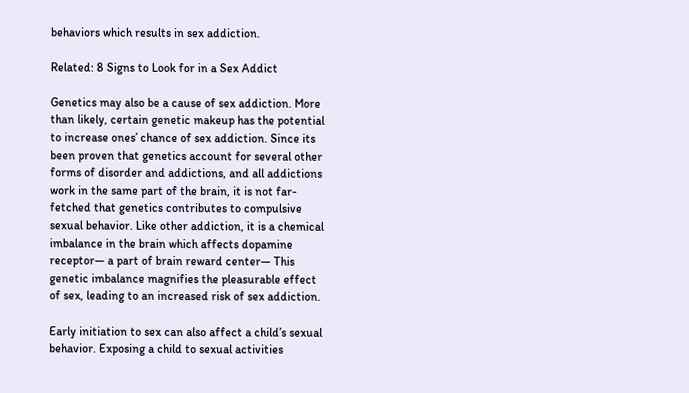behaviors which results in sex addiction.

Related: 8 Signs to Look for in a Sex Addict

Genetics may also be a cause of sex addiction. More than likely, certain genetic makeup has the potential to increase ones’ chance of sex addiction. Since its been proven that genetics account for several other forms of disorder and addictions, and all addictions work in the same part of the brain, it is not far-fetched that genetics contributes to compulsive sexual behavior. Like other addiction, it is a chemical imbalance in the brain which affects dopamine receptor— a part of brain reward center— This genetic imbalance magnifies the pleasurable effect of sex, leading to an increased risk of sex addiction.

Early initiation to sex can also affect a child’s sexual behavior. Exposing a child to sexual activities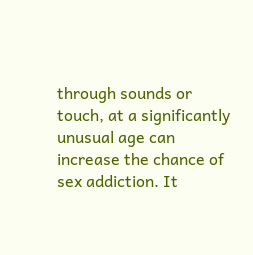through sounds or touch, at a significantly unusual age can increase the chance of sex addiction. It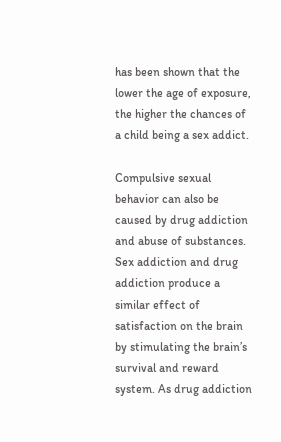has been shown that the lower the age of exposure, the higher the chances of a child being a sex addict.

Compulsive sexual behavior can also be caused by drug addiction and abuse of substances. Sex addiction and drug addiction produce a similar effect of satisfaction on the brain by stimulating the brain’s survival and reward system. As drug addiction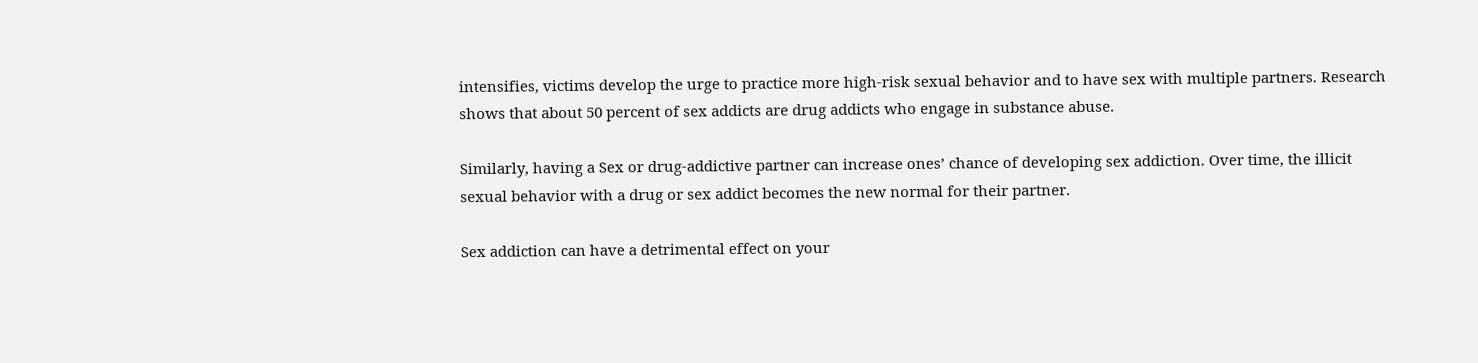intensifies, victims develop the urge to practice more high-risk sexual behavior and to have sex with multiple partners. Research shows that about 50 percent of sex addicts are drug addicts who engage in substance abuse.

Similarly, having a Sex or drug-addictive partner can increase ones’ chance of developing sex addiction. Over time, the illicit sexual behavior with a drug or sex addict becomes the new normal for their partner.

Sex addiction can have a detrimental effect on your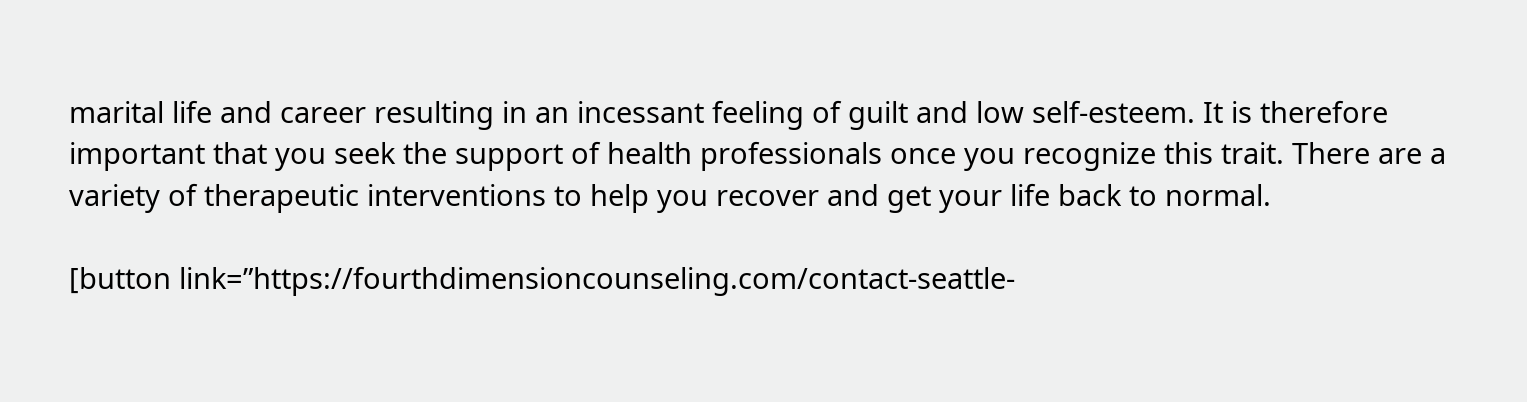marital life and career resulting in an incessant feeling of guilt and low self-esteem. It is therefore important that you seek the support of health professionals once you recognize this trait. There are a variety of therapeutic interventions to help you recover and get your life back to normal.

[button link=”https://fourthdimensioncounseling.com/contact-seattle-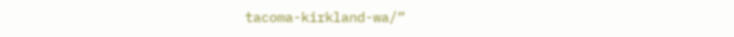tacoma-kirkland-wa/”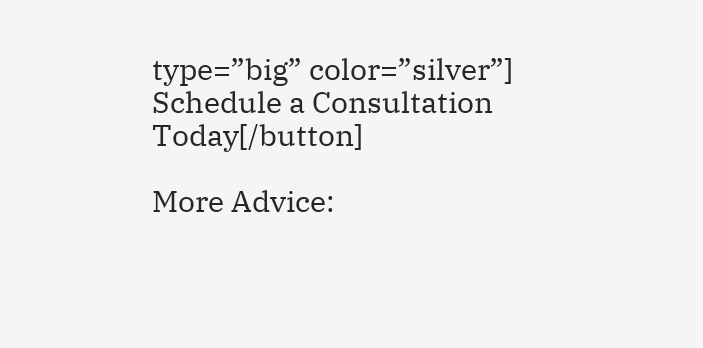type=”big” color=”silver”] Schedule a Consultation Today[/button]

More Advice: